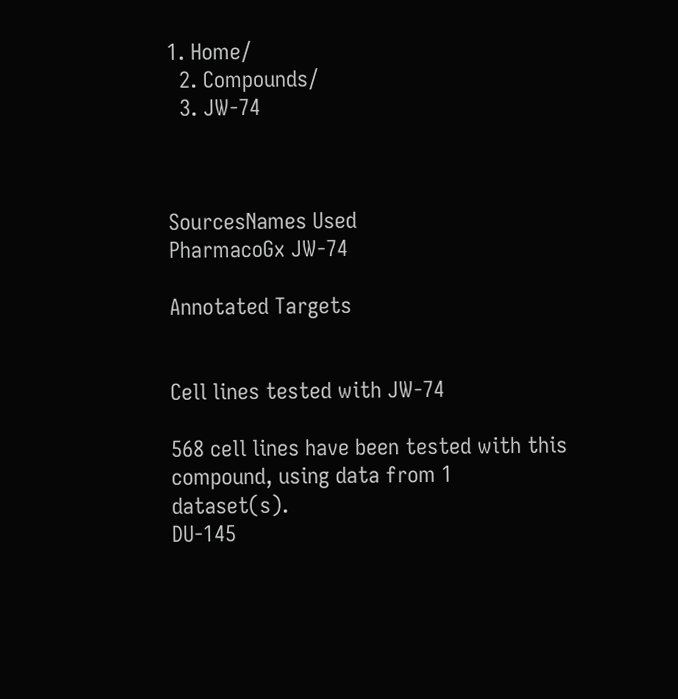1. Home/
  2. Compounds/
  3. JW-74



SourcesNames Used
PharmacoGx JW-74

Annotated Targets


Cell lines tested with JW-74

568 cell lines have been tested with this compound, using data from 1 dataset(s).
DU-145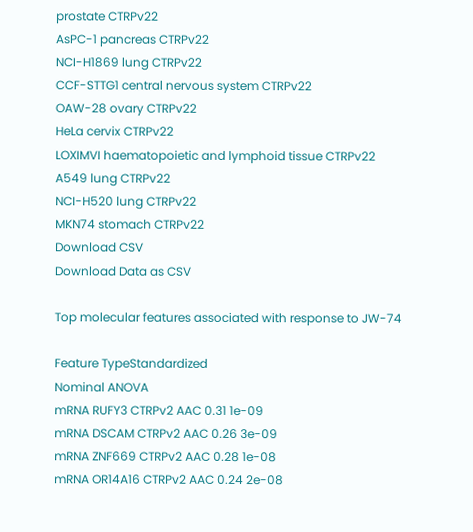prostate CTRPv22
AsPC-1 pancreas CTRPv22
NCI-H1869 lung CTRPv22
CCF-STTG1 central nervous system CTRPv22
OAW-28 ovary CTRPv22
HeLa cervix CTRPv22
LOXIMVI haematopoietic and lymphoid tissue CTRPv22
A549 lung CTRPv22
NCI-H520 lung CTRPv22
MKN74 stomach CTRPv22
Download CSV
Download Data as CSV

Top molecular features associated with response to JW-74

Feature TypeStandardized
Nominal ANOVA
mRNA RUFY3 CTRPv2 AAC 0.31 1e-09
mRNA DSCAM CTRPv2 AAC 0.26 3e-09
mRNA ZNF669 CTRPv2 AAC 0.28 1e-08
mRNA OR14A16 CTRPv2 AAC 0.24 2e-08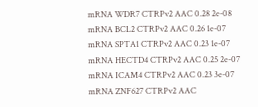mRNA WDR7 CTRPv2 AAC 0.28 2e-08
mRNA BCL2 CTRPv2 AAC 0.26 1e-07
mRNA SPTA1 CTRPv2 AAC 0.23 1e-07
mRNA HECTD4 CTRPv2 AAC 0.25 2e-07
mRNA ICAM4 CTRPv2 AAC 0.23 3e-07
mRNA ZNF627 CTRPv2 AAC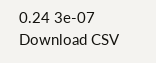0.24 3e-07
Download CSV